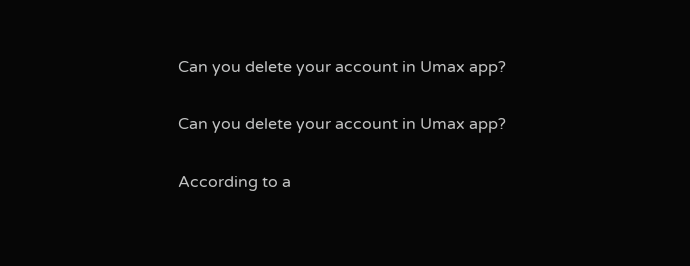Can you delete your account in Umax app?

Can you delete your account in Umax app?

According to a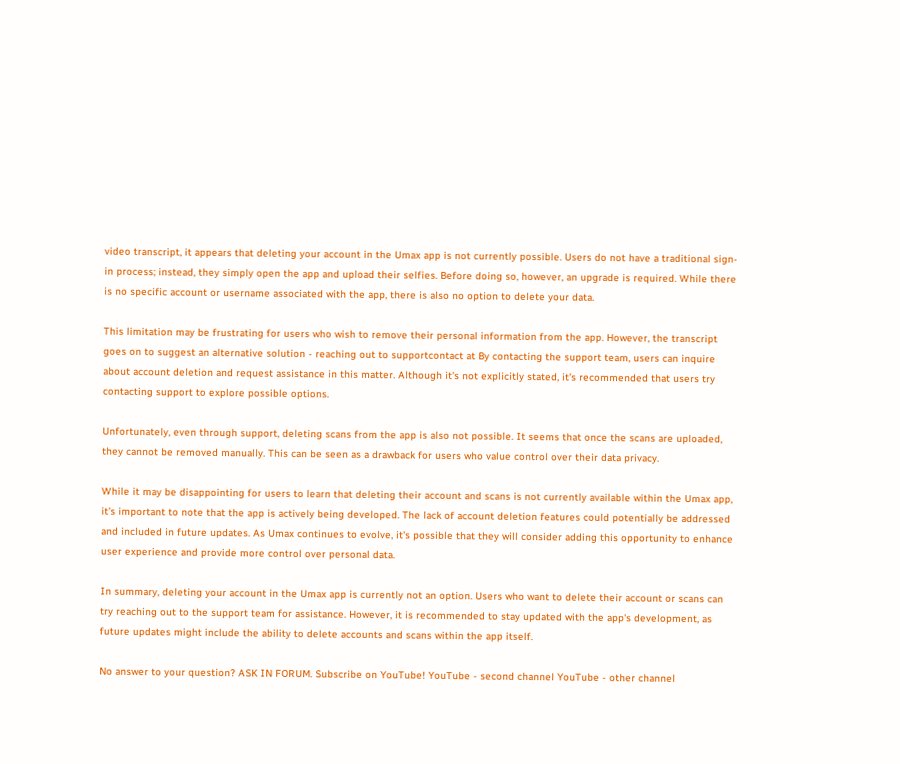video transcript, it appears that deleting your account in the Umax app is not currently possible. Users do not have a traditional sign-in process; instead, they simply open the app and upload their selfies. Before doing so, however, an upgrade is required. While there is no specific account or username associated with the app, there is also no option to delete your data.

This limitation may be frustrating for users who wish to remove their personal information from the app. However, the transcript goes on to suggest an alternative solution - reaching out to supportcontact at By contacting the support team, users can inquire about account deletion and request assistance in this matter. Although it's not explicitly stated, it's recommended that users try contacting support to explore possible options.

Unfortunately, even through support, deleting scans from the app is also not possible. It seems that once the scans are uploaded, they cannot be removed manually. This can be seen as a drawback for users who value control over their data privacy.

While it may be disappointing for users to learn that deleting their account and scans is not currently available within the Umax app, it's important to note that the app is actively being developed. The lack of account deletion features could potentially be addressed and included in future updates. As Umax continues to evolve, it's possible that they will consider adding this opportunity to enhance user experience and provide more control over personal data.

In summary, deleting your account in the Umax app is currently not an option. Users who want to delete their account or scans can try reaching out to the support team for assistance. However, it is recommended to stay updated with the app's development, as future updates might include the ability to delete accounts and scans within the app itself.

No answer to your question? ASK IN FORUM. Subscribe on YouTube! YouTube - second channel YouTube - other channel